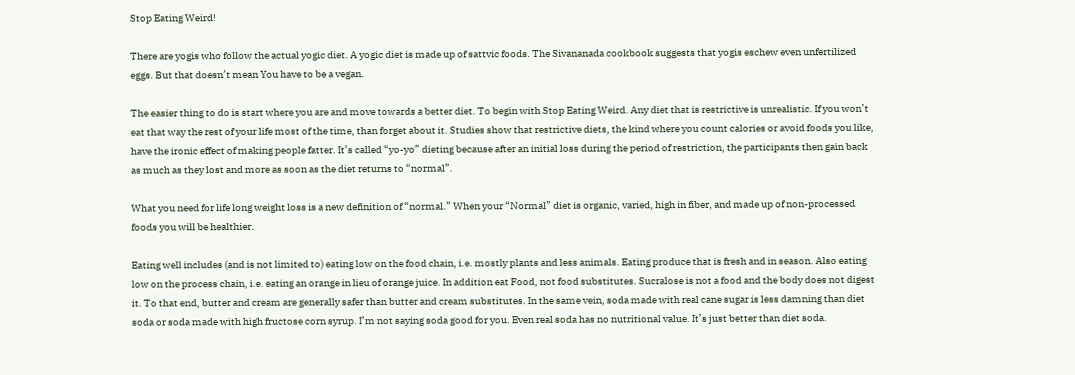Stop Eating Weird!

There are yogis who follow the actual yogic diet. A yogic diet is made up of sattvic foods. The Sivananada cookbook suggests that yogis eschew even unfertilized eggs. But that doesn’t mean You have to be a vegan.

The easier thing to do is start where you are and move towards a better diet. To begin with Stop Eating Weird. Any diet that is restrictive is unrealistic. If you won’t eat that way the rest of your life most of the time, than forget about it. Studies show that restrictive diets, the kind where you count calories or avoid foods you like, have the ironic effect of making people fatter. It’s called “yo-yo” dieting because after an initial loss during the period of restriction, the participants then gain back as much as they lost and more as soon as the diet returns to “normal”.

What you need for life long weight loss is a new definition of “normal.” When your “Normal” diet is organic, varied, high in fiber, and made up of non-processed foods you will be healthier.

Eating well includes (and is not limited to) eating low on the food chain, i.e. mostly plants and less animals. Eating produce that is fresh and in season. Also eating low on the process chain, i.e. eating an orange in lieu of orange juice. In addition eat Food, not food substitutes. Sucralose is not a food and the body does not digest it. To that end, butter and cream are generally safer than butter and cream substitutes. In the same vein, soda made with real cane sugar is less damning than diet soda or soda made with high fructose corn syrup. I’m not saying soda good for you. Even real soda has no nutritional value. It’s just better than diet soda.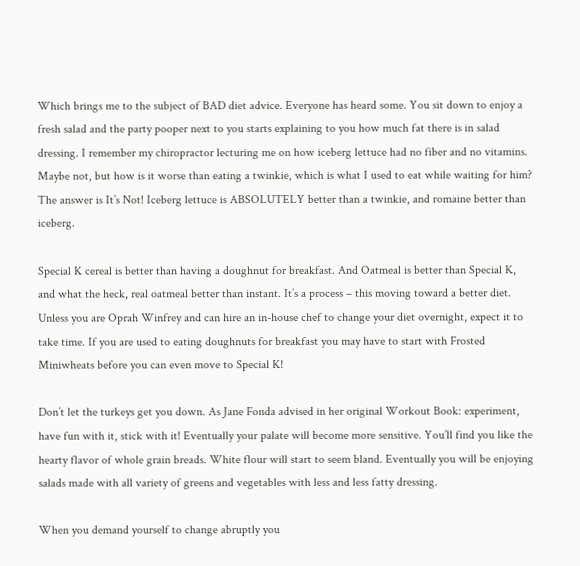Which brings me to the subject of BAD diet advice. Everyone has heard some. You sit down to enjoy a fresh salad and the party pooper next to you starts explaining to you how much fat there is in salad dressing. I remember my chiropractor lecturing me on how iceberg lettuce had no fiber and no vitamins. Maybe not, but how is it worse than eating a twinkie, which is what I used to eat while waiting for him? The answer is It’s Not! Iceberg lettuce is ABSOLUTELY better than a twinkie, and romaine better than iceberg.

Special K cereal is better than having a doughnut for breakfast. And Oatmeal is better than Special K, and what the heck, real oatmeal better than instant. It’s a process – this moving toward a better diet. Unless you are Oprah Winfrey and can hire an in-house chef to change your diet overnight, expect it to take time. If you are used to eating doughnuts for breakfast you may have to start with Frosted Miniwheats before you can even move to Special K!

Don’t let the turkeys get you down. As Jane Fonda advised in her original Workout Book: experiment, have fun with it, stick with it! Eventually your palate will become more sensitive. You’ll find you like the hearty flavor of whole grain breads. White flour will start to seem bland. Eventually you will be enjoying salads made with all variety of greens and vegetables with less and less fatty dressing.

When you demand yourself to change abruptly you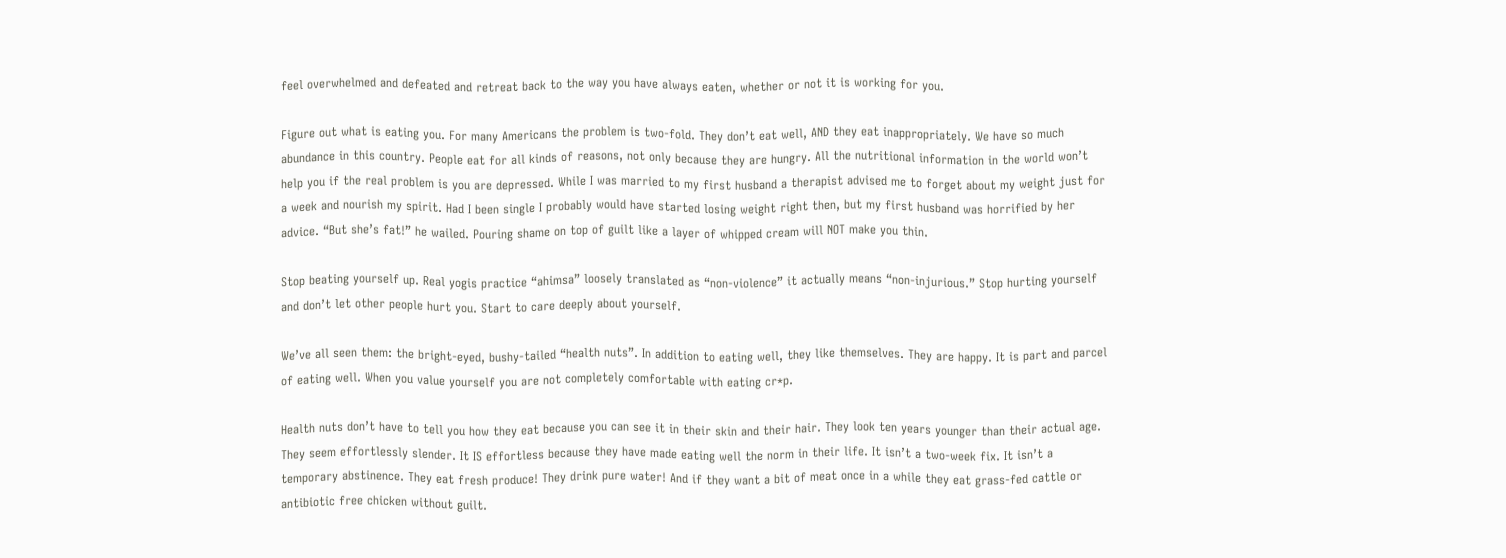feel overwhelmed and defeated and retreat back to the way you have always eaten, whether or not it is working for you.

Figure out what is eating you. For many Americans the problem is two-fold. They don’t eat well, AND they eat inappropriately. We have so much abundance in this country. People eat for all kinds of reasons, not only because they are hungry. All the nutritional information in the world won’t help you if the real problem is you are depressed. While I was married to my first husband a therapist advised me to forget about my weight just for a week and nourish my spirit. Had I been single I probably would have started losing weight right then, but my first husband was horrified by her advice. “But she’s fat!” he wailed. Pouring shame on top of guilt like a layer of whipped cream will NOT make you thin.

Stop beating yourself up. Real yogis practice “ahimsa” loosely translated as “non-violence” it actually means “non-injurious.” Stop hurting yourself and don’t let other people hurt you. Start to care deeply about yourself.

We’ve all seen them: the bright-eyed, bushy-tailed “health nuts”. In addition to eating well, they like themselves. They are happy. It is part and parcel of eating well. When you value yourself you are not completely comfortable with eating cr*p.

Health nuts don’t have to tell you how they eat because you can see it in their skin and their hair. They look ten years younger than their actual age. They seem effortlessly slender. It IS effortless because they have made eating well the norm in their life. It isn’t a two-week fix. It isn’t a temporary abstinence. They eat fresh produce! They drink pure water! And if they want a bit of meat once in a while they eat grass-fed cattle or antibiotic free chicken without guilt.